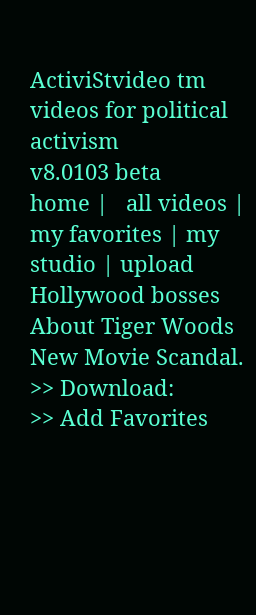ActiviStvideo tm videos for political activism
v8.0103 beta
home |   all videos |   my favorites | my studio | upload
Hollywood bosses About Tiger Woods New Movie Scandal.
>> Download:
>> Add Favorites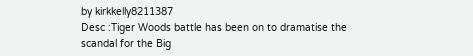by kirkkelly8211387
Desc :Tiger Woods battle has been on to dramatise the scandal for the Big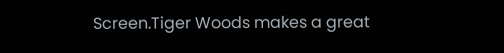Screen.Tiger Woods makes a great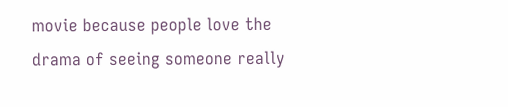movie because people love the drama of seeing someone really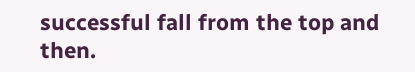successful fall from the top and then.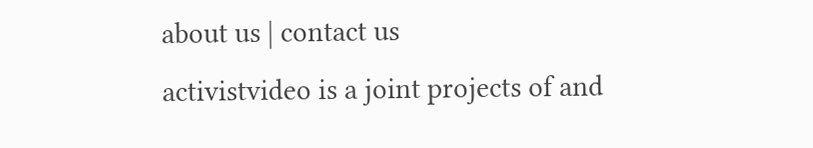about us | contact us
activistvideo is a joint projects of and